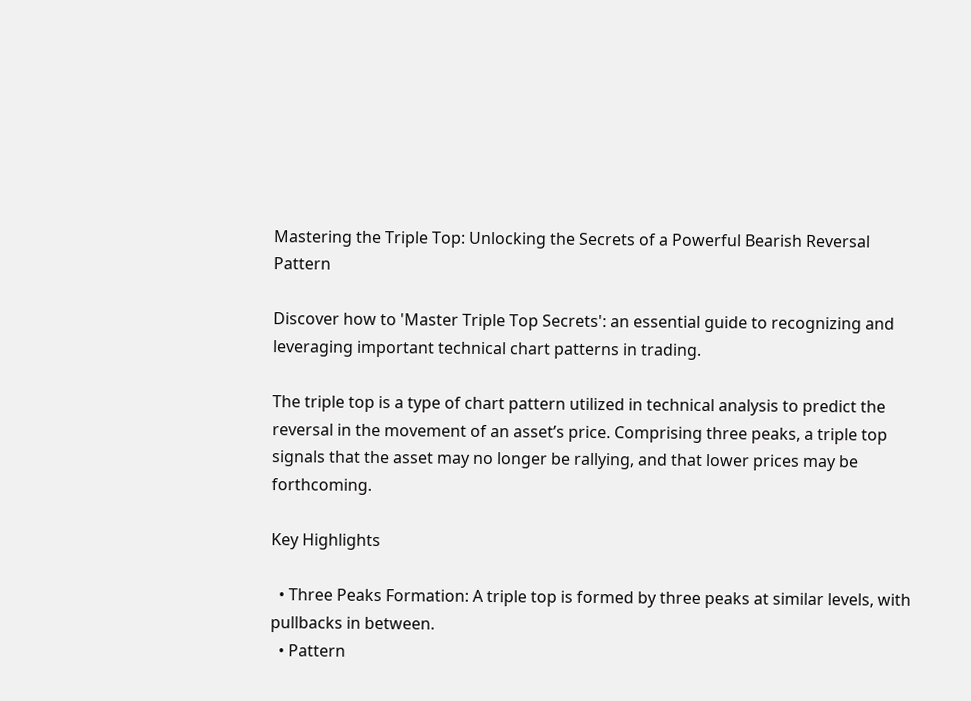Mastering the Triple Top: Unlocking the Secrets of a Powerful Bearish Reversal Pattern

Discover how to 'Master Triple Top Secrets': an essential guide to recognizing and leveraging important technical chart patterns in trading.

The triple top is a type of chart pattern utilized in technical analysis to predict the reversal in the movement of an asset’s price. Comprising three peaks, a triple top signals that the asset may no longer be rallying, and that lower prices may be forthcoming.

Key Highlights

  • Three Peaks Formation: A triple top is formed by three peaks at similar levels, with pullbacks in between.
  • Pattern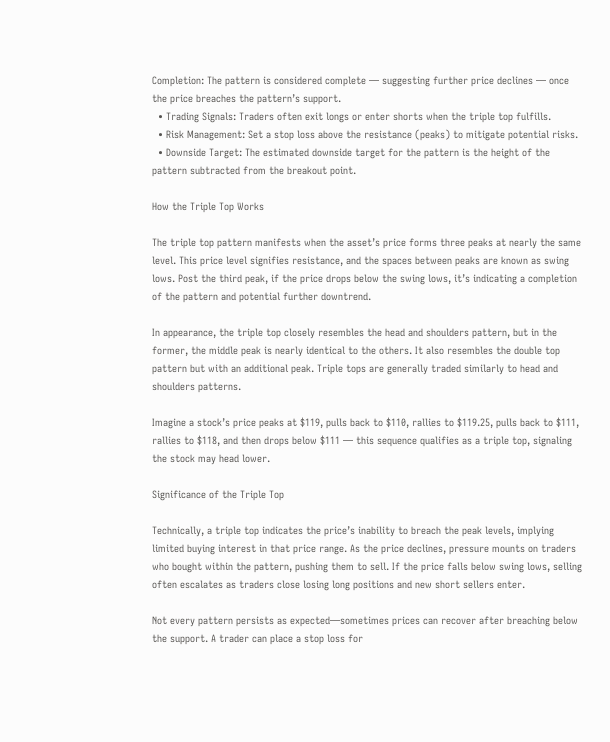Completion: The pattern is considered complete — suggesting further price declines — once the price breaches the pattern’s support.
  • Trading Signals: Traders often exit longs or enter shorts when the triple top fulfills.
  • Risk Management: Set a stop loss above the resistance (peaks) to mitigate potential risks.
  • Downside Target: The estimated downside target for the pattern is the height of the pattern subtracted from the breakout point.

How the Triple Top Works

The triple top pattern manifests when the asset’s price forms three peaks at nearly the same level. This price level signifies resistance, and the spaces between peaks are known as swing lows. Post the third peak, if the price drops below the swing lows, it’s indicating a completion of the pattern and potential further downtrend.

In appearance, the triple top closely resembles the head and shoulders pattern, but in the former, the middle peak is nearly identical to the others. It also resembles the double top pattern but with an additional peak. Triple tops are generally traded similarly to head and shoulders patterns.

Imagine a stock’s price peaks at $119, pulls back to $110, rallies to $119.25, pulls back to $111, rallies to $118, and then drops below $111 — this sequence qualifies as a triple top, signaling the stock may head lower.

Significance of the Triple Top

Technically, a triple top indicates the price’s inability to breach the peak levels, implying limited buying interest in that price range. As the price declines, pressure mounts on traders who bought within the pattern, pushing them to sell. If the price falls below swing lows, selling often escalates as traders close losing long positions and new short sellers enter.

Not every pattern persists as expected—sometimes prices can recover after breaching below the support. A trader can place a stop loss for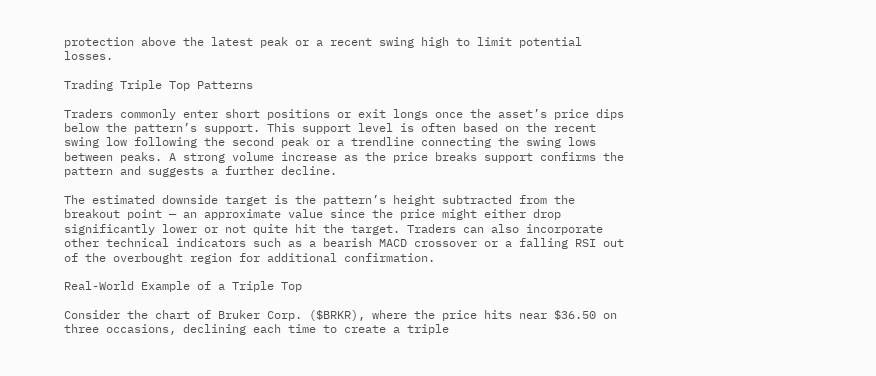protection above the latest peak or a recent swing high to limit potential losses.

Trading Triple Top Patterns

Traders commonly enter short positions or exit longs once the asset’s price dips below the pattern’s support. This support level is often based on the recent swing low following the second peak or a trendline connecting the swing lows between peaks. A strong volume increase as the price breaks support confirms the pattern and suggests a further decline.

The estimated downside target is the pattern’s height subtracted from the breakout point — an approximate value since the price might either drop significantly lower or not quite hit the target. Traders can also incorporate other technical indicators such as a bearish MACD crossover or a falling RSI out of the overbought region for additional confirmation.

Real-World Example of a Triple Top

Consider the chart of Bruker Corp. ($BRKR), where the price hits near $36.50 on three occasions, declining each time to create a triple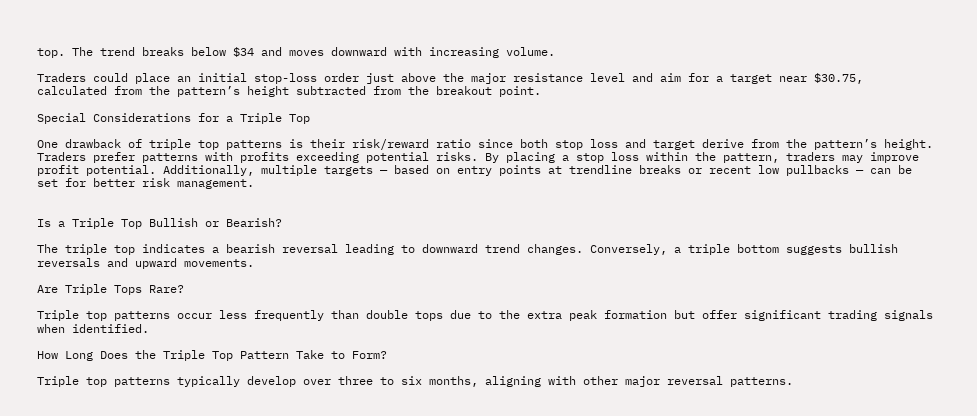top. The trend breaks below $34 and moves downward with increasing volume.

Traders could place an initial stop-loss order just above the major resistance level and aim for a target near $30.75, calculated from the pattern’s height subtracted from the breakout point.

Special Considerations for a Triple Top

One drawback of triple top patterns is their risk/reward ratio since both stop loss and target derive from the pattern’s height. Traders prefer patterns with profits exceeding potential risks. By placing a stop loss within the pattern, traders may improve profit potential. Additionally, multiple targets — based on entry points at trendline breaks or recent low pullbacks — can be set for better risk management.


Is a Triple Top Bullish or Bearish?

The triple top indicates a bearish reversal leading to downward trend changes. Conversely, a triple bottom suggests bullish reversals and upward movements.

Are Triple Tops Rare?

Triple top patterns occur less frequently than double tops due to the extra peak formation but offer significant trading signals when identified.

How Long Does the Triple Top Pattern Take to Form?

Triple top patterns typically develop over three to six months, aligning with other major reversal patterns.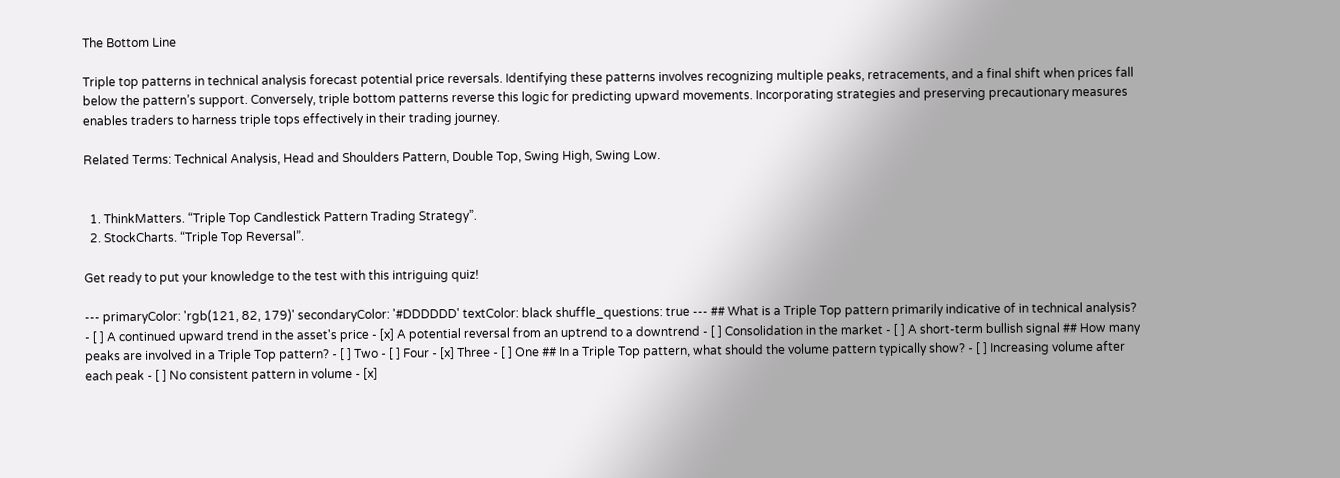The Bottom Line

Triple top patterns in technical analysis forecast potential price reversals. Identifying these patterns involves recognizing multiple peaks, retracements, and a final shift when prices fall below the pattern’s support. Conversely, triple bottom patterns reverse this logic for predicting upward movements. Incorporating strategies and preserving precautionary measures enables traders to harness triple tops effectively in their trading journey.

Related Terms: Technical Analysis, Head and Shoulders Pattern, Double Top, Swing High, Swing Low.


  1. ThinkMatters. “Triple Top Candlestick Pattern Trading Strategy”.
  2. StockCharts. “Triple Top Reversal”.

Get ready to put your knowledge to the test with this intriguing quiz!

--- primaryColor: 'rgb(121, 82, 179)' secondaryColor: '#DDDDDD' textColor: black shuffle_questions: true --- ## What is a Triple Top pattern primarily indicative of in technical analysis? - [ ] A continued upward trend in the asset's price - [x] A potential reversal from an uptrend to a downtrend - [ ] Consolidation in the market - [ ] A short-term bullish signal ## How many peaks are involved in a Triple Top pattern? - [ ] Two - [ ] Four - [x] Three - [ ] One ## In a Triple Top pattern, what should the volume pattern typically show? - [ ] Increasing volume after each peak - [ ] No consistent pattern in volume - [x]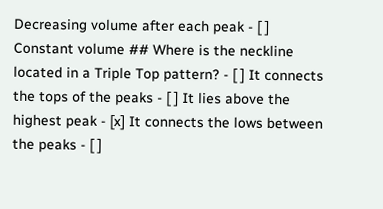Decreasing volume after each peak - [ ] Constant volume ## Where is the neckline located in a Triple Top pattern? - [ ] It connects the tops of the peaks - [ ] It lies above the highest peak - [x] It connects the lows between the peaks - [ ]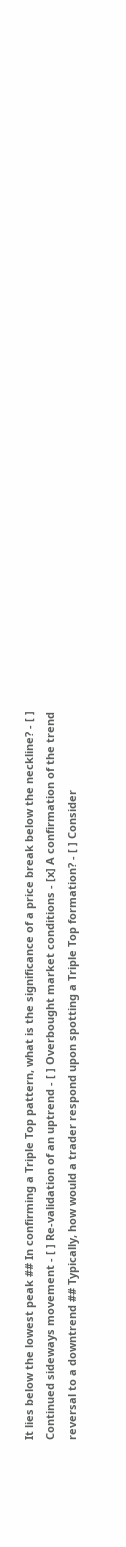It lies below the lowest peak ## In confirming a Triple Top pattern, what is the significance of a price break below the neckline? - [ ] Continued sideways movement - [ ] Re-validation of an uptrend - [ ] Overbought market conditions - [x] A confirmation of the trend reversal to a downtrend ## Typically, how would a trader respond upon spotting a Triple Top formation? - [ ] Consider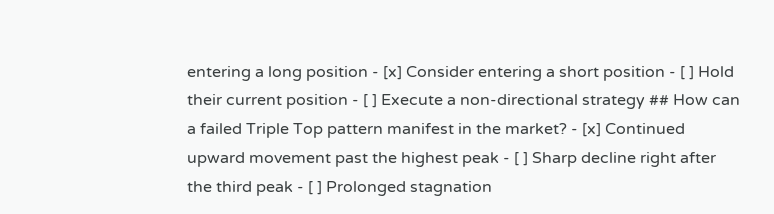entering a long position - [x] Consider entering a short position - [ ] Hold their current position - [ ] Execute a non-directional strategy ## How can a failed Triple Top pattern manifest in the market? - [x] Continued upward movement past the highest peak - [ ] Sharp decline right after the third peak - [ ] Prolonged stagnation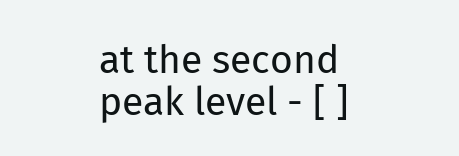at the second peak level - [ ]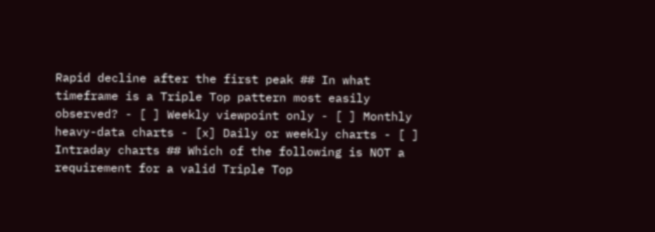Rapid decline after the first peak ## In what timeframe is a Triple Top pattern most easily observed? - [ ] Weekly viewpoint only - [ ] Monthly heavy-data charts - [x] Daily or weekly charts - [ ] Intraday charts ## Which of the following is NOT a requirement for a valid Triple Top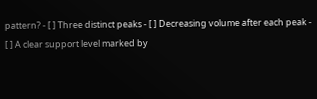pattern? - [ ] Three distinct peaks - [ ] Decreasing volume after each peak - [ ] A clear support level marked by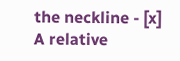the neckline - [x] A relative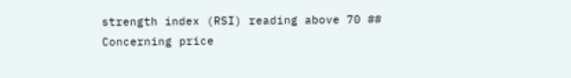strength index (RSI) reading above 70 ## Concerning price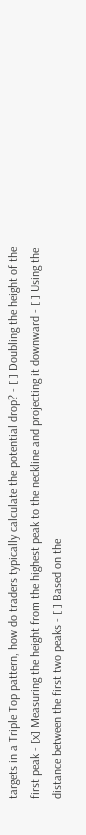targets in a Triple Top pattern, how do traders typically calculate the potential drop? - [ ] Doubling the height of the first peak - [x] Measuring the height from the highest peak to the neckline and projecting it downward - [ ] Using the distance between the first two peaks - [ ] Based on the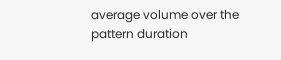average volume over the pattern duration